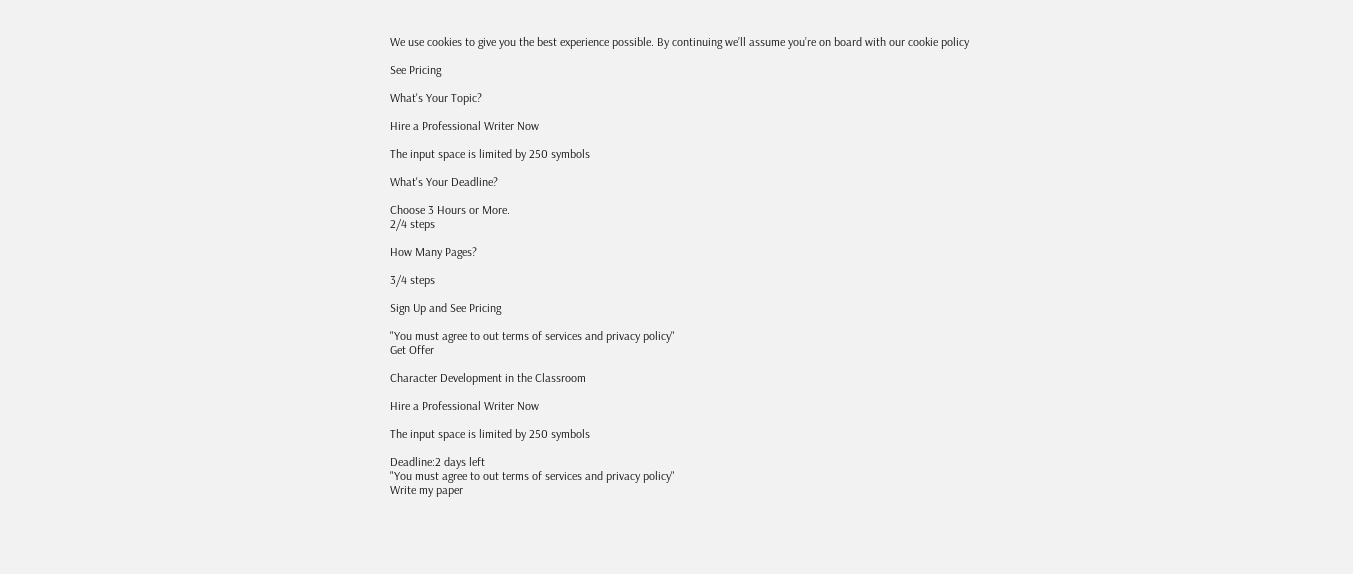We use cookies to give you the best experience possible. By continuing we’ll assume you’re on board with our cookie policy

See Pricing

What's Your Topic?

Hire a Professional Writer Now

The input space is limited by 250 symbols

What's Your Deadline?

Choose 3 Hours or More.
2/4 steps

How Many Pages?

3/4 steps

Sign Up and See Pricing

"You must agree to out terms of services and privacy policy"
Get Offer

Character Development in the Classroom

Hire a Professional Writer Now

The input space is limited by 250 symbols

Deadline:2 days left
"You must agree to out terms of services and privacy policy"
Write my paper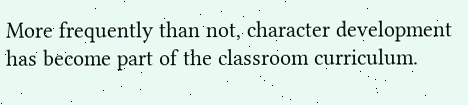More frequently than not, character development has become part of the classroom curriculum.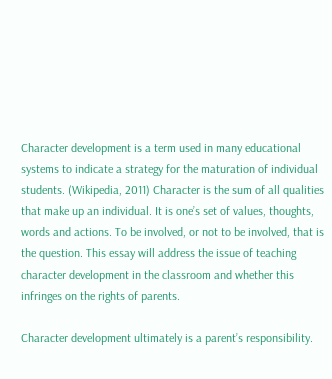Character development is a term used in many educational systems to indicate a strategy for the maturation of individual students. (Wikipedia, 2011) Character is the sum of all qualities that make up an individual. It is one’s set of values, thoughts, words and actions. To be involved, or not to be involved, that is the question. This essay will address the issue of teaching character development in the classroom and whether this infringes on the rights of parents.

Character development ultimately is a parent’s responsibility.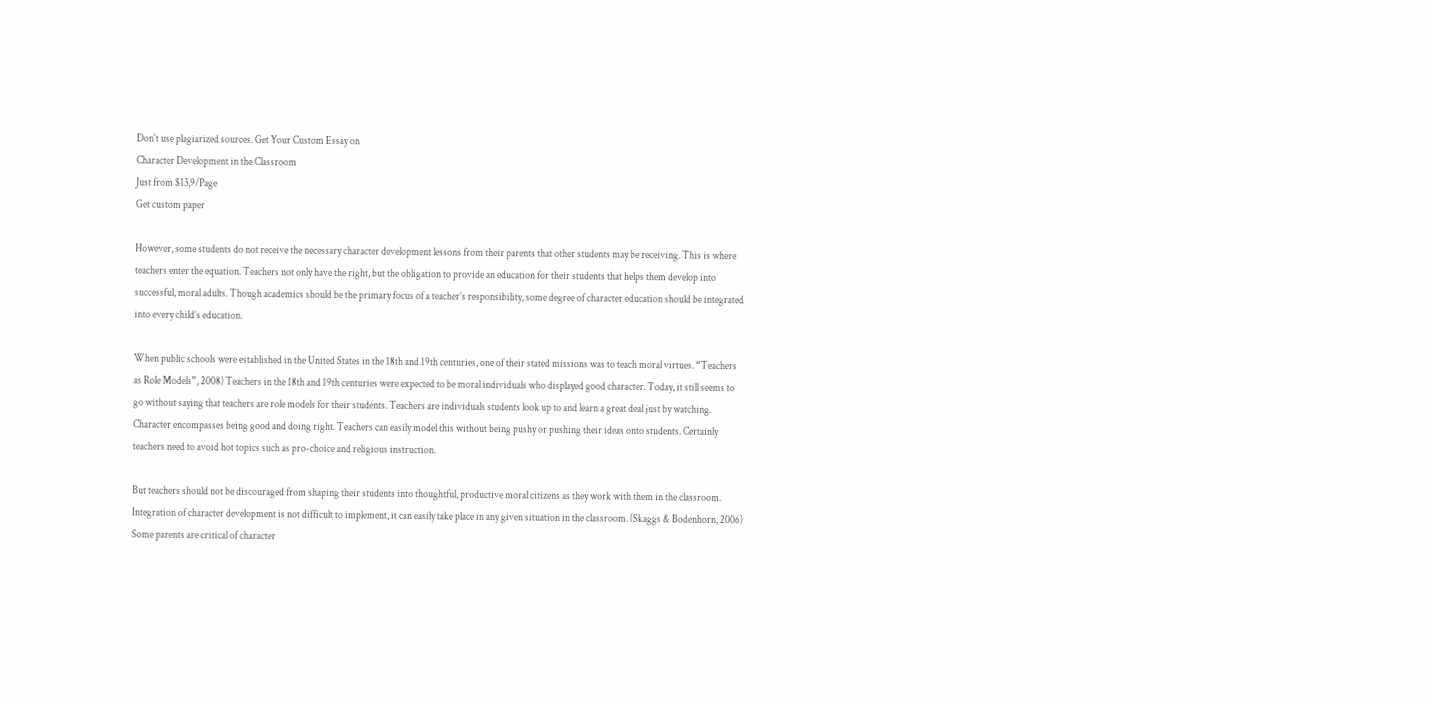Don't use plagiarized sources. Get Your Custom Essay on
Character Development in the Classroom
Just from $13,9/Page
Get custom paper

However, some students do not receive the necessary character development lessons from their parents that other students may be receiving. This is where teachers enter the equation. Teachers not only have the right, but the obligation to provide an education for their students that helps them develop into successful, moral adults. Though academics should be the primary focus of a teacher’s responsibility, some degree of character education should be integrated into every child’s education.

When public schools were established in the United States in the 18th and 19th centuries, one of their stated missions was to teach moral virtues. “Teachers as Role Models”, 2008) Teachers in the 18th and 19th centuries were expected to be moral individuals who displayed good character. Today, it still seems to go without saying that teachers are role models for their students. Teachers are individuals students look up to and learn a great deal just by watching. Character encompasses being good and doing right. Teachers can easily model this without being pushy or pushing their ideas onto students. Certainly teachers need to avoid hot topics such as pro-choice and religious instruction.

But teachers should not be discouraged from shaping their students into thoughtful, productive moral citizens as they work with them in the classroom. Integration of character development is not difficult to implement, it can easily take place in any given situation in the classroom. (Skaggs & Bodenhorn, 2006) Some parents are critical of character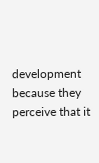development because they perceive that it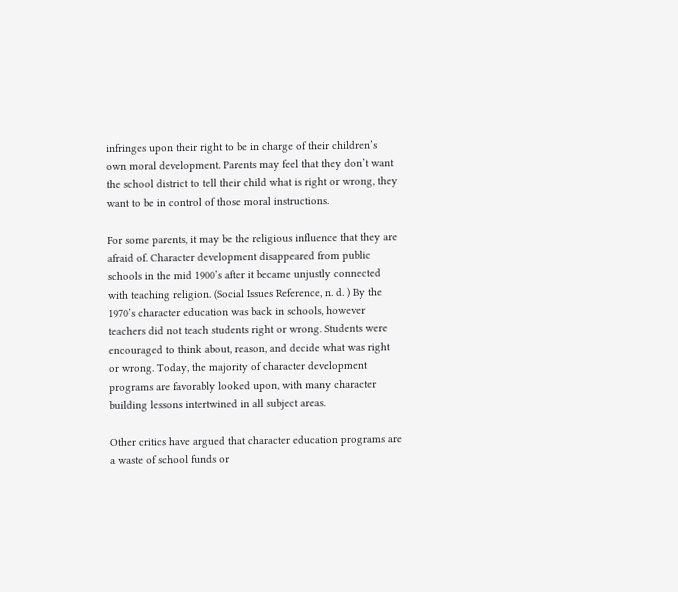infringes upon their right to be in charge of their children’s own moral development. Parents may feel that they don’t want the school district to tell their child what is right or wrong, they want to be in control of those moral instructions.

For some parents, it may be the religious influence that they are afraid of. Character development disappeared from public schools in the mid 1900’s after it became unjustly connected with teaching religion. (Social Issues Reference, n. d. ) By the 1970’s character education was back in schools, however teachers did not teach students right or wrong. Students were encouraged to think about, reason, and decide what was right or wrong. Today, the majority of character development programs are favorably looked upon, with many character building lessons intertwined in all subject areas.

Other critics have argued that character education programs are a waste of school funds or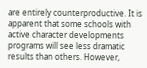are entirely counterproductive. It is apparent that some schools with active character developments programs will see less dramatic results than others. However,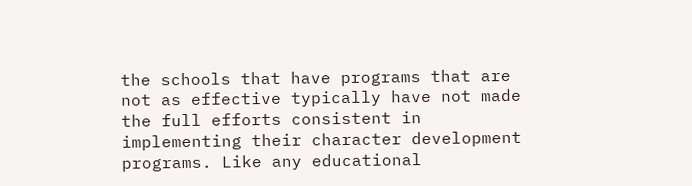the schools that have programs that are not as effective typically have not made the full efforts consistent in implementing their character development programs. Like any educational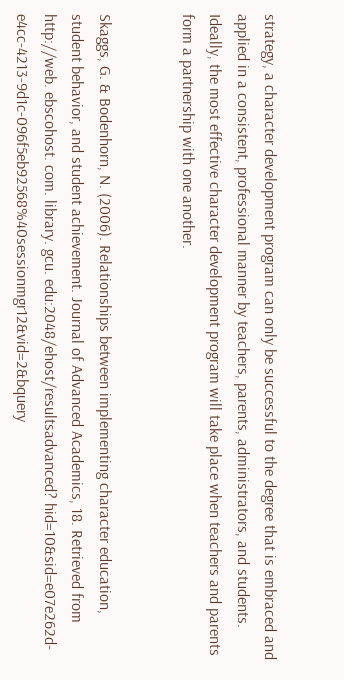strategy, a character development program can only be successful to the degree that is embraced and applied in a consistent, professional manner by teachers, parents, administrators, and students. Ideally, the most effective character development program will take place when teachers and parents form a partnership with one another.


Skaggs, G. & Bodenhorn, N. (2006). Relationships between implementing character education, student behavior, and student achievement. Journal of Advanced Academics, 18. Retrieved from http://web. ebscohost. com. library. gcu. edu:2048/ehost/resultsadvanced? hid=10&sid=e07e262d-e4cc-4213-9d1c-096f5eb92568%40sessionmgr12&vid=2&bquery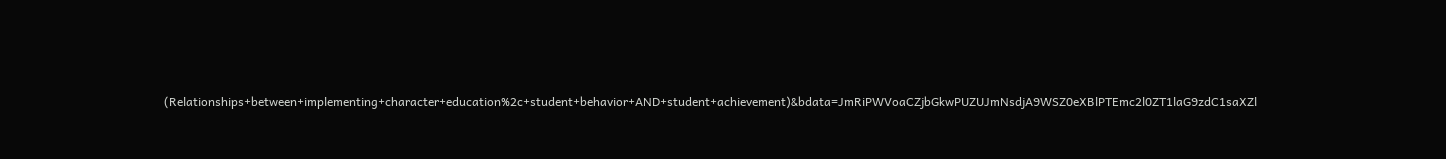(Relationships+between+implementing+character+education%2c+student+behavior+AND+student+achievement)&bdata=JmRiPWVoaCZjbGkwPUZUJmNsdjA9WSZ0eXBlPTEmc2l0ZT1laG9zdC1saXZl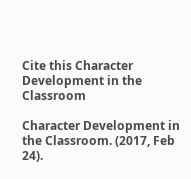Cite this Character Development in the Classroom

Character Development in the Classroom. (2017, Feb 24).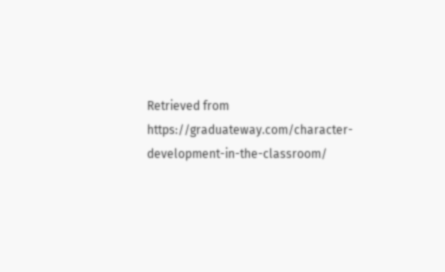Retrieved from https://graduateway.com/character-development-in-the-classroom/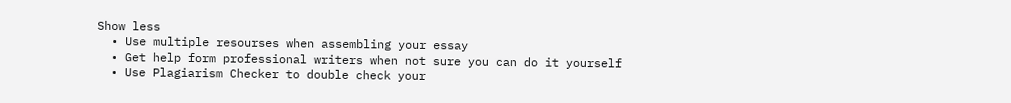Show less
  • Use multiple resourses when assembling your essay
  • Get help form professional writers when not sure you can do it yourself
  • Use Plagiarism Checker to double check your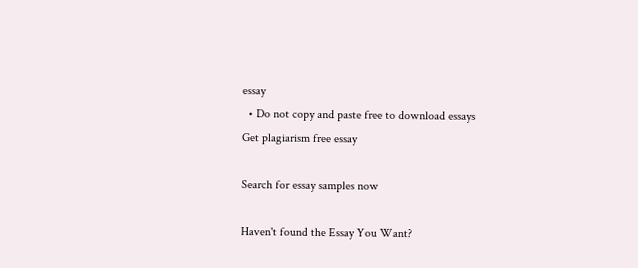essay
  • Do not copy and paste free to download essays
Get plagiarism free essay

Search for essay samples now

Haven't found the Essay You Want?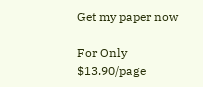Get my paper now

For Only $13.90/page